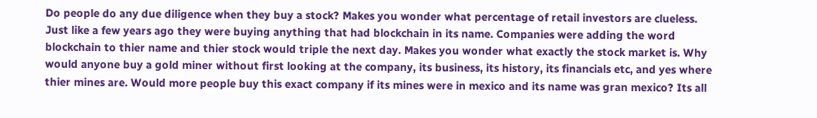Do people do any due diligence when they buy a stock? Makes you wonder what percentage of retail investors are clueless. Just like a few years ago they were buying anything that had blockchain in its name. Companies were adding the word blockchain to thier name and thier stock would triple the next day. Makes you wonder what exactly the stock market is. Why would anyone buy a gold miner without first looking at the company, its business, its history, its financials etc, and yes where thier mines are. Would more people buy this exact company if its mines were in mexico and its name was gran mexico? Its all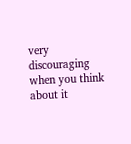very discouraging when you think about it